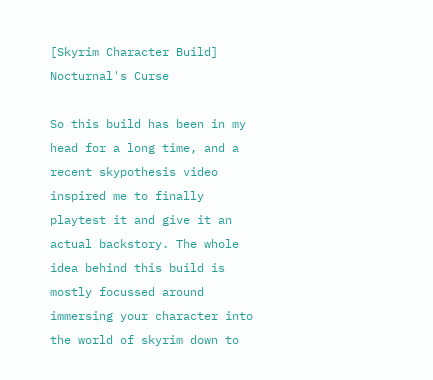[Skyrim Character Build] Nocturnal's Curse

So this build has been in my head for a long time, and a recent skypothesis video inspired me to finally playtest it and give it an actual backstory. The whole idea behind this build is mostly focussed around immersing your character into the world of skyrim down to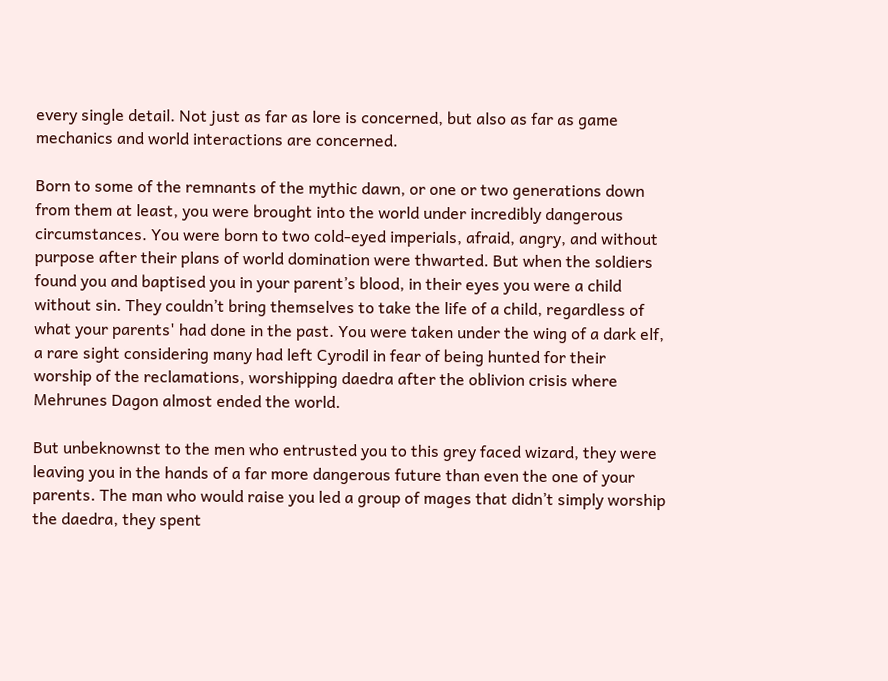every single detail. Not just as far as lore is concerned, but also as far as game mechanics and world interactions are concerned.

Born to some of the remnants of the mythic dawn, or one or two generations down from them at least, you were brought into the world under incredibly dangerous circumstances. You were born to two cold-eyed imperials, afraid, angry, and without purpose after their plans of world domination were thwarted. But when the soldiers found you and baptised you in your parent’s blood, in their eyes you were a child without sin. They couldn’t bring themselves to take the life of a child, regardless of what your parents' had done in the past. You were taken under the wing of a dark elf, a rare sight considering many had left Cyrodil in fear of being hunted for their worship of the reclamations, worshipping daedra after the oblivion crisis where Mehrunes Dagon almost ended the world.

But unbeknownst to the men who entrusted you to this grey faced wizard, they were leaving you in the hands of a far more dangerous future than even the one of your parents. The man who would raise you led a group of mages that didn’t simply worship the daedra, they spent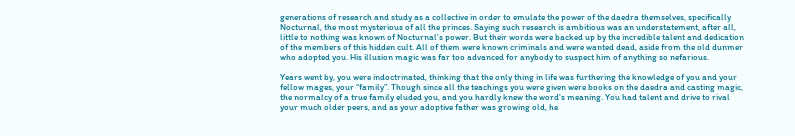generations of research and study as a collective in order to emulate the power of the daedra themselves, specifically Nocturnal, the most mysterious of all the princes. Saying such research is ambitious was an understatement, after all, little to nothing was known of Nocturnal’s power. But their words were backed up by the incredible talent and dedication of the members of this hidden cult. All of them were known criminals and were wanted dead, aside from the old dunmer who adopted you. His illusion magic was far too advanced for anybody to suspect him of anything so nefarious.

Years went by, you were indoctrinated, thinking that the only thing in life was furthering the knowledge of you and your fellow mages, your “family”. Though since all the teachings you were given were books on the daedra and casting magic, the normalcy of a true family eluded you, and you hardly knew the word’s meaning. You had talent and drive to rival your much older peers, and as your adoptive father was growing old, he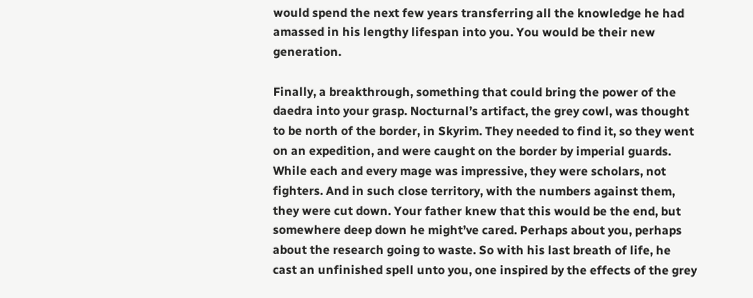would spend the next few years transferring all the knowledge he had amassed in his lengthy lifespan into you. You would be their new generation.

Finally, a breakthrough, something that could bring the power of the daedra into your grasp. Nocturnal’s artifact, the grey cowl, was thought to be north of the border, in Skyrim. They needed to find it, so they went on an expedition, and were caught on the border by imperial guards. While each and every mage was impressive, they were scholars, not fighters. And in such close territory, with the numbers against them, they were cut down. Your father knew that this would be the end, but somewhere deep down he might’ve cared. Perhaps about you, perhaps about the research going to waste. So with his last breath of life, he cast an unfinished spell unto you, one inspired by the effects of the grey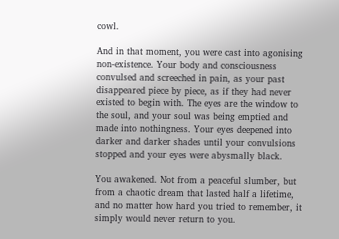cowl.

And in that moment, you were cast into agonising non-existence. Your body and consciousness convulsed and screeched in pain, as your past disappeared piece by piece, as if they had never existed to begin with. The eyes are the window to the soul, and your soul was being emptied and made into nothingness. Your eyes deepened into darker and darker shades until your convulsions stopped and your eyes were abysmally black.

You awakened. Not from a peaceful slumber, but from a chaotic dream that lasted half a lifetime, and no matter how hard you tried to remember, it simply would never return to you.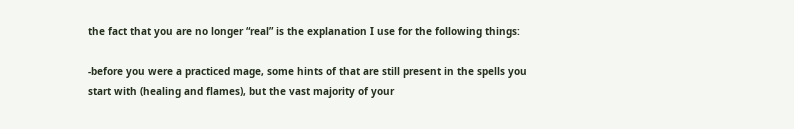the fact that you are no longer “real” is the explanation I use for the following things:

-before you were a practiced mage, some hints of that are still present in the spells you start with (healing and flames), but the vast majority of your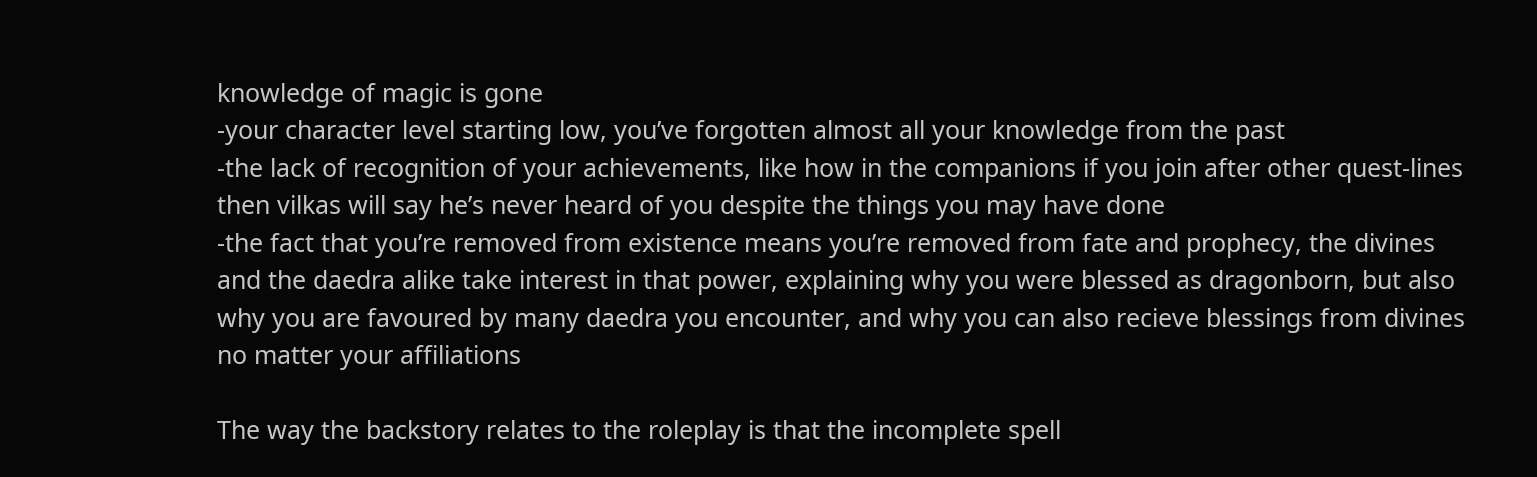knowledge of magic is gone
-your character level starting low, you’ve forgotten almost all your knowledge from the past
-the lack of recognition of your achievements, like how in the companions if you join after other quest-lines then vilkas will say he’s never heard of you despite the things you may have done
-the fact that you’re removed from existence means you’re removed from fate and prophecy, the divines and the daedra alike take interest in that power, explaining why you were blessed as dragonborn, but also why you are favoured by many daedra you encounter, and why you can also recieve blessings from divines no matter your affiliations

The way the backstory relates to the roleplay is that the incomplete spell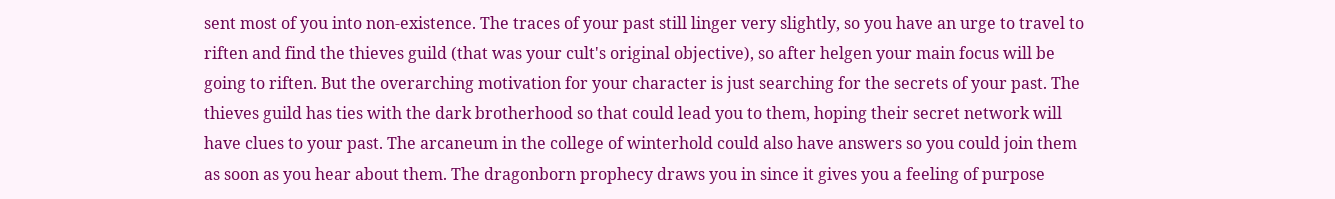sent most of you into non-existence. The traces of your past still linger very slightly, so you have an urge to travel to riften and find the thieves guild (that was your cult's original objective), so after helgen your main focus will be going to riften. But the overarching motivation for your character is just searching for the secrets of your past. The thieves guild has ties with the dark brotherhood so that could lead you to them, hoping their secret network will have clues to your past. The arcaneum in the college of winterhold could also have answers so you could join them as soon as you hear about them. The dragonborn prophecy draws you in since it gives you a feeling of purpose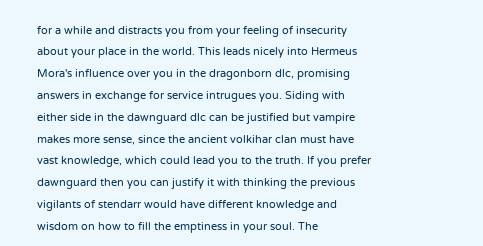for a while and distracts you from your feeling of insecurity about your place in the world. This leads nicely into Hermeus Mora's influence over you in the dragonborn dlc, promising answers in exchange for service intrugues you. Siding with either side in the dawnguard dlc can be justified but vampire makes more sense, since the ancient volkihar clan must have vast knowledge, which could lead you to the truth. If you prefer dawnguard then you can justify it with thinking the previous vigilants of stendarr would have different knowledge and wisdom on how to fill the emptiness in your soul. The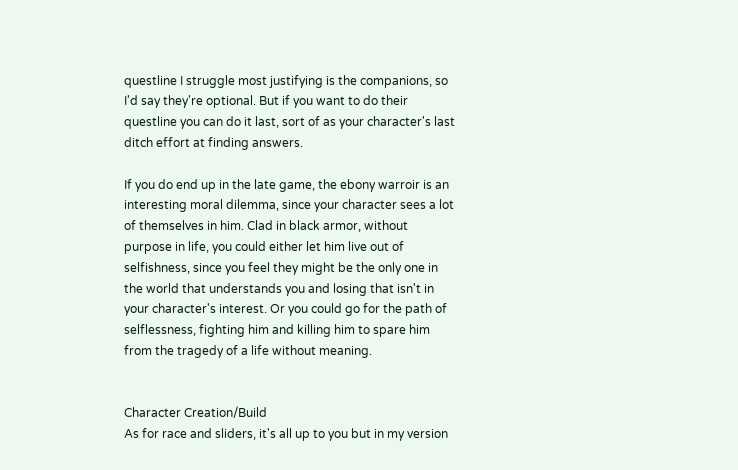questline I struggle most justifying is the companions, so I'd say they're optional. But if you want to do their questline you can do it last, sort of as your character's last ditch effort at finding answers.

If you do end up in the late game, the ebony warroir is an interesting moral dilemma, since your character sees a lot of themselves in him. Clad in black armor, without purpose in life, you could either let him live out of selfishness, since you feel they might be the only one in the world that understands you and losing that isn't in your character's interest. Or you could go for the path of selflessness, fighting him and killing him to spare him from the tragedy of a life without meaning.


Character Creation/Build
As for race and sliders, it's all up to you but in my version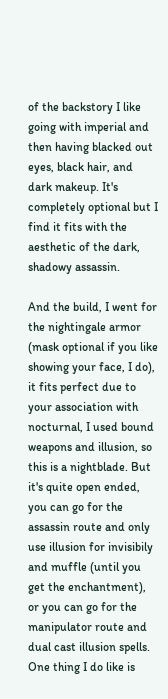of the backstory I like going with imperial and then having blacked out eyes, black hair, and dark makeup. It's completely optional but I find it fits with the aesthetic of the dark, shadowy assassin.

And the build, I went for the nightingale armor (mask optional if you like showing your face, I do), it fits perfect due to your association with nocturnal, I used bound weapons and illusion, so this is a nightblade. But it's quite open ended, you can go for the assassin route and only use illusion for invisibily and muffle (until you get the enchantment), or you can go for the manipulator route and dual cast illusion spells. One thing I do like is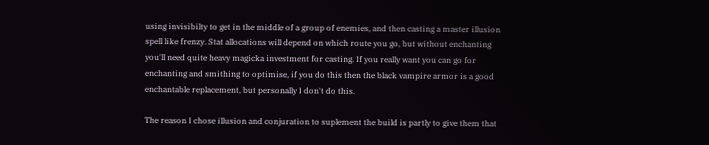using invisibilty to get in the middle of a group of enemies, and then casting a master illusion spell like frenzy. Stat allocations will depend on which route you go, but without enchanting you'll need quite heavy magicka investment for casting. If you really want you can go for enchanting and smithing to optimise, if you do this then the black vampire armor is a good enchantable replacement, but personally I don't do this.

The reason I chose illusion and conjuration to suplement the build is partly to give them that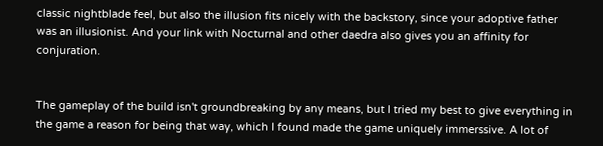classic nightblade feel, but also the illusion fits nicely with the backstory, since your adoptive father was an illusionist. And your link with Nocturnal and other daedra also gives you an affinity for conjuration.


The gameplay of the build isn't groundbreaking by any means, but I tried my best to give everything in the game a reason for being that way, which I found made the game uniquely immerssive. A lot of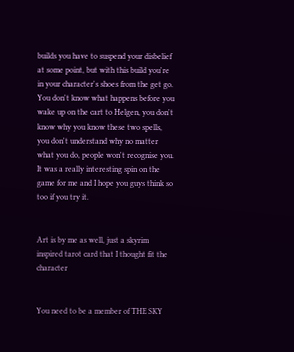builds you have to suspend your disbelief at some point, but with this build you're in your character's shoes from the get go. You don't know what happens before you wake up on the cart to Helgen, you don't know why you know these two spells, you don't understand why no matter what you do, people won't recognise you. It was a really interesting spin on the game for me and I hope you guys think so too if you try it.


Art is by me as well, just a skyrim inspired tarot card that I thought fit the character


You need to be a member of THE SKY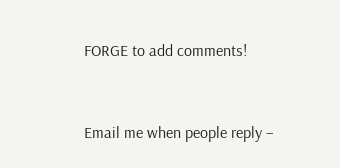FORGE to add comments!


Email me when people reply –